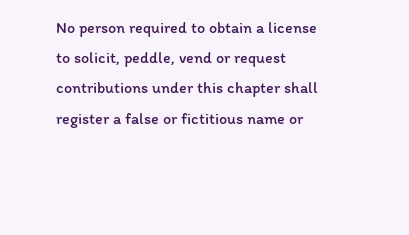No person required to obtain a license to solicit, peddle, vend or request contributions under this chapter shall register a false or fictitious name or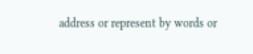address or represent by words or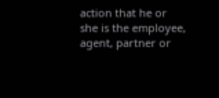action that he or she is the employee, agent, partner or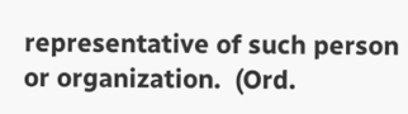representative of such person or organization.  (Ord.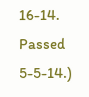16-14.  Passed 5-5-14.)